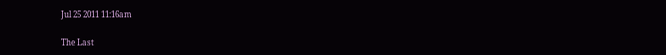Jul 25 2011 11:16am

The Last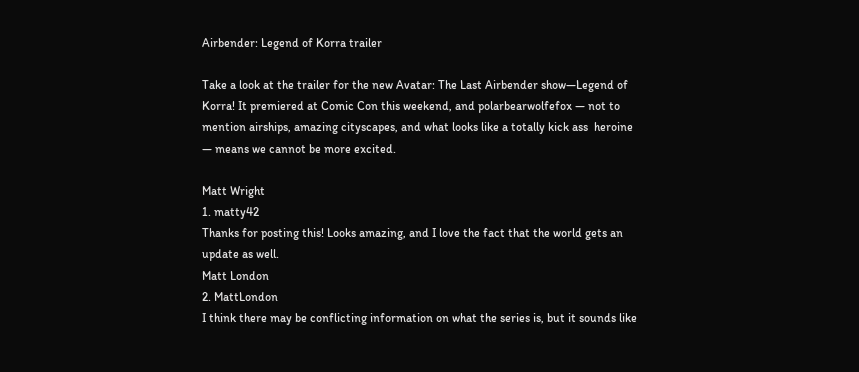Airbender: Legend of Korra trailer

Take a look at the trailer for the new Avatar: The Last Airbender show—Legend of Korra! It premiered at Comic Con this weekend, and polarbearwolfefox — not to mention airships, amazing cityscapes, and what looks like a totally kick ass  heroine — means we cannot be more excited.

Matt Wright
1. matty42
Thanks for posting this! Looks amazing, and I love the fact that the world gets an update as well.
Matt London
2. MattLondon
I think there may be conflicting information on what the series is, but it sounds like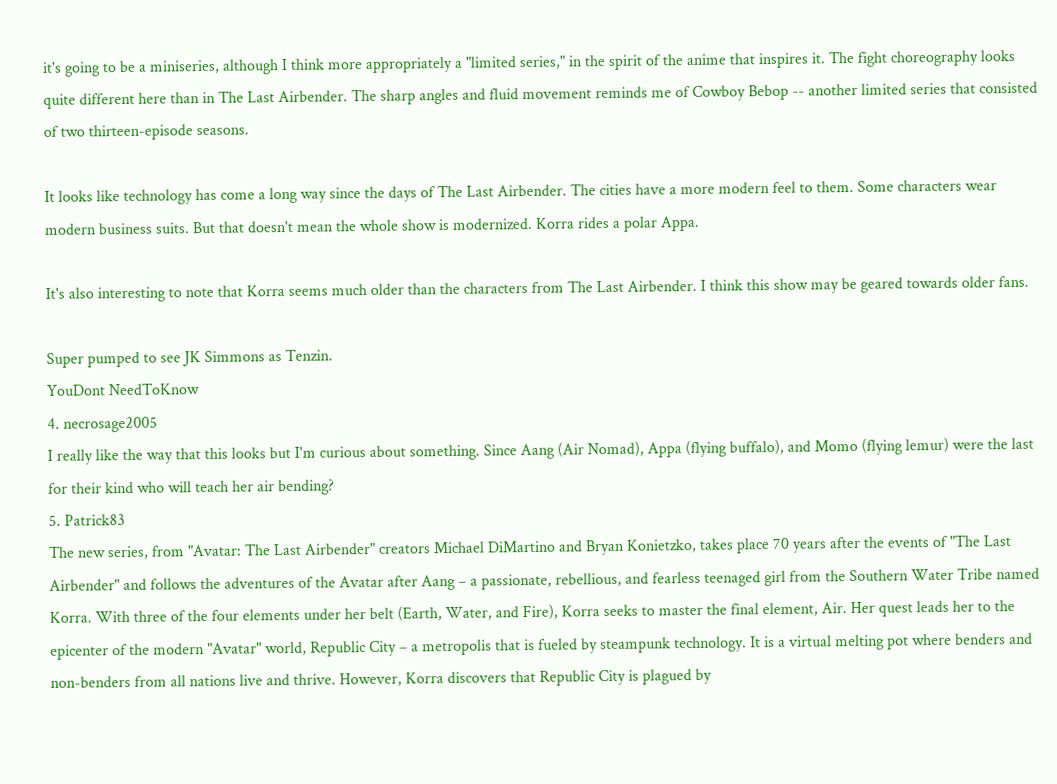it's going to be a miniseries, although I think more appropriately a "limited series," in the spirit of the anime that inspires it. The fight choreography looks quite different here than in The Last Airbender. The sharp angles and fluid movement reminds me of Cowboy Bebop -- another limited series that consisted of two thirteen-episode seasons.

It looks like technology has come a long way since the days of The Last Airbender. The cities have a more modern feel to them. Some characters wear modern business suits. But that doesn't mean the whole show is modernized. Korra rides a polar Appa.

It's also interesting to note that Korra seems much older than the characters from The Last Airbender. I think this show may be geared towards older fans.

Super pumped to see JK Simmons as Tenzin.
YouDont NeedToKnow
4. necrosage2005
I really like the way that this looks but I'm curious about something. Since Aang (Air Nomad), Appa (flying buffalo), and Momo (flying lemur) were the last for their kind who will teach her air bending?
5. Patrick83
The new series, from "Avatar: The Last Airbender" creators Michael DiMartino and Bryan Konietzko, takes place 70 years after the events of "The Last Airbender" and follows the adventures of the Avatar after Aang – a passionate, rebellious, and fearless teenaged girl from the Southern Water Tribe named Korra. With three of the four elements under her belt (Earth, Water, and Fire), Korra seeks to master the final element, Air. Her quest leads her to the epicenter of the modern "Avatar" world, Republic City – a metropolis that is fueled by steampunk technology. It is a virtual melting pot where benders and non-benders from all nations live and thrive. However, Korra discovers that Republic City is plagued by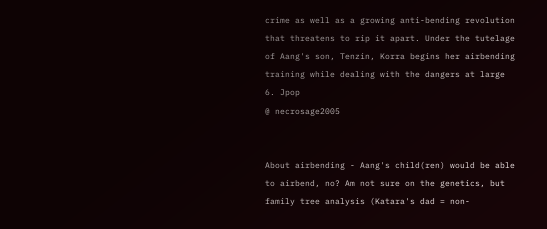crime as well as a growing anti-bending revolution that threatens to rip it apart. Under the tutelage of Aang's son, Tenzin, Korra begins her airbending training while dealing with the dangers at large
6. Jpop
@ necrosage2005


About airbending - Aang's child(ren) would be able to airbend, no? Am not sure on the genetics, but family tree analysis (Katara's dad = non-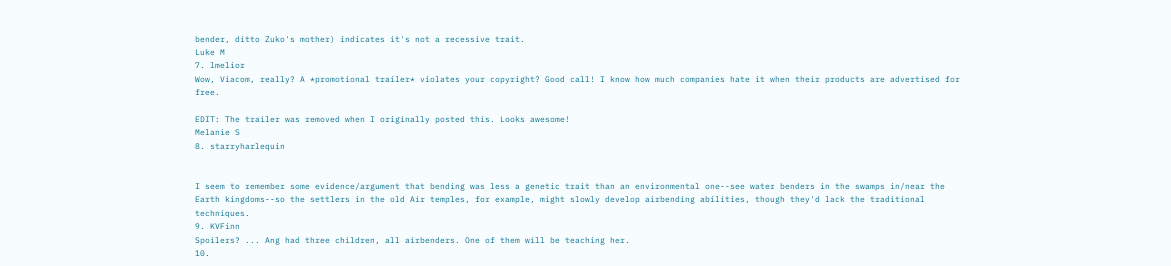bender, ditto Zuko's mother) indicates it's not a recessive trait.
Luke M
7. lmelior
Wow, Viacom, really? A *promotional trailer* violates your copyright? Good call! I know how much companies hate it when their products are advertised for free.

EDIT: The trailer was removed when I originally posted this. Looks awesome!
Melanie S
8. starryharlequin


I seem to remember some evidence/argument that bending was less a genetic trait than an environmental one--see water benders in the swamps in/near the Earth kingdoms--so the settlers in the old Air temples, for example, might slowly develop airbending abilities, though they'd lack the traditional techniques.
9. KVFinn
Spoilers? ... Ang had three children, all airbenders. One of them will be teaching her.
10.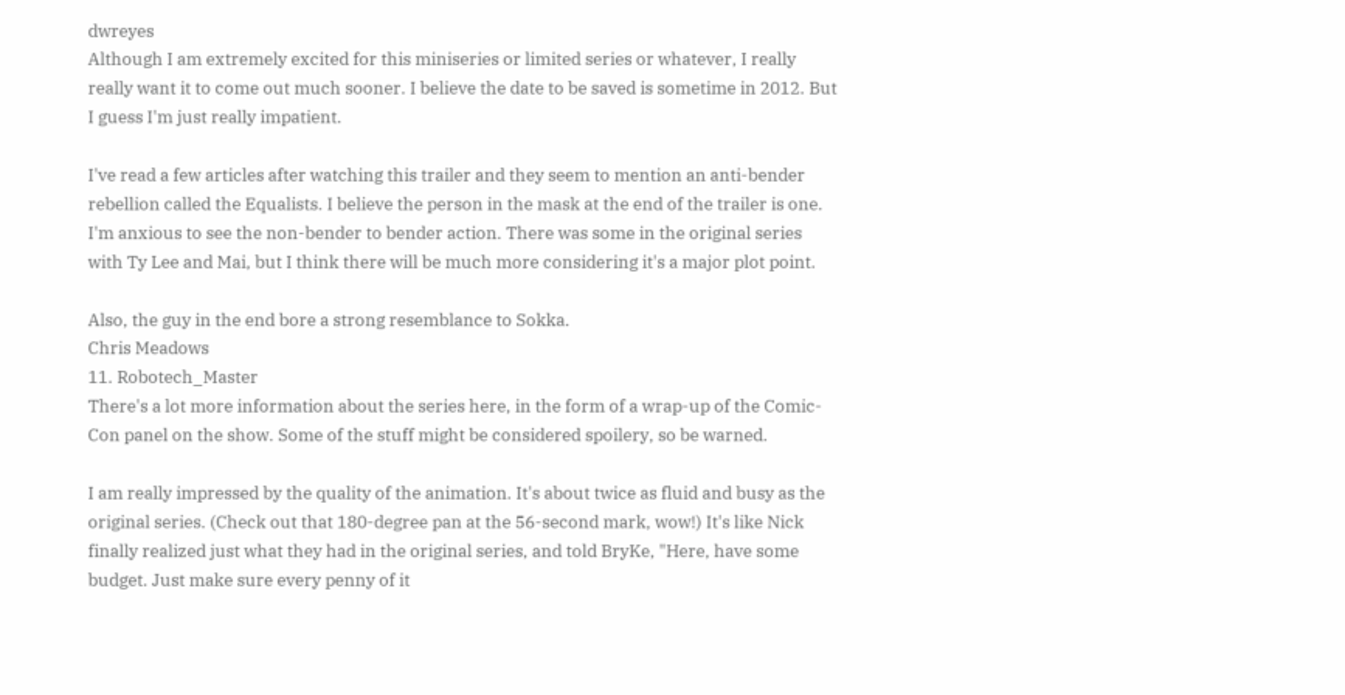dwreyes
Although I am extremely excited for this miniseries or limited series or whatever, I really really want it to come out much sooner. I believe the date to be saved is sometime in 2012. But I guess I'm just really impatient.

I've read a few articles after watching this trailer and they seem to mention an anti-bender rebellion called the Equalists. I believe the person in the mask at the end of the trailer is one. I'm anxious to see the non-bender to bender action. There was some in the original series with Ty Lee and Mai, but I think there will be much more considering it's a major plot point.

Also, the guy in the end bore a strong resemblance to Sokka.
Chris Meadows
11. Robotech_Master
There's a lot more information about the series here, in the form of a wrap-up of the Comic-Con panel on the show. Some of the stuff might be considered spoilery, so be warned.

I am really impressed by the quality of the animation. It's about twice as fluid and busy as the original series. (Check out that 180-degree pan at the 56-second mark, wow!) It's like Nick finally realized just what they had in the original series, and told BryKe, "Here, have some budget. Just make sure every penny of it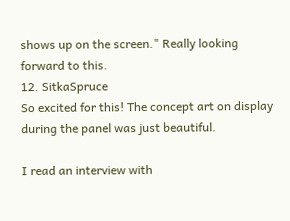shows up on the screen." Really looking forward to this.
12. SitkaSpruce
So excited for this! The concept art on display during the panel was just beautiful.

I read an interview with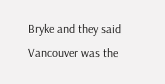Bryke and they said Vancouver was the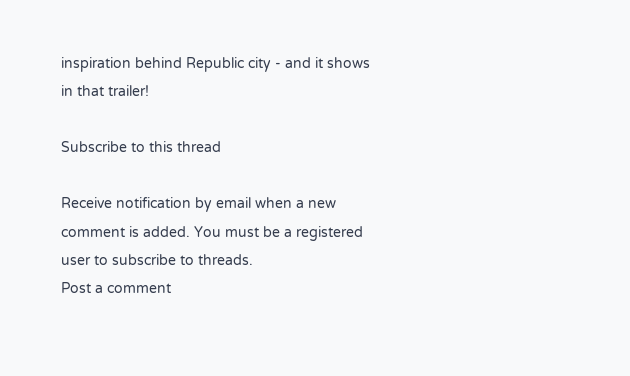inspiration behind Republic city - and it shows in that trailer!

Subscribe to this thread

Receive notification by email when a new comment is added. You must be a registered user to subscribe to threads.
Post a comment